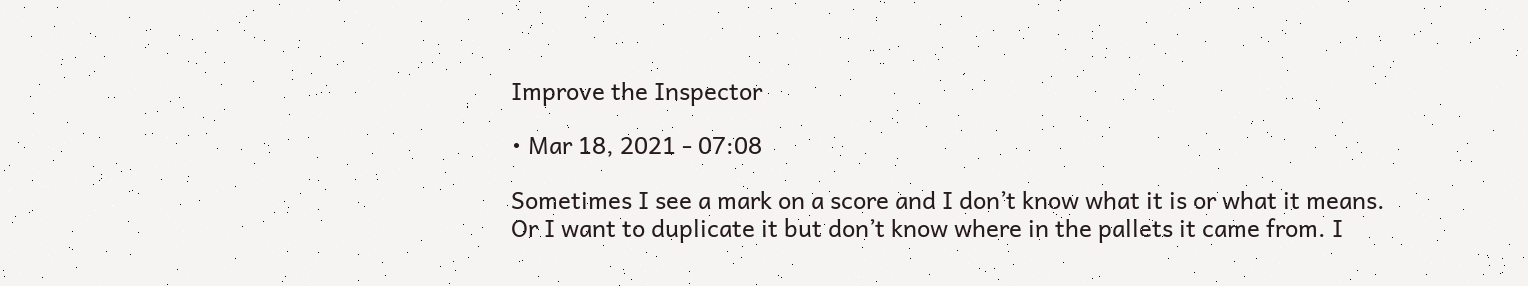Improve the Inspector

• Mar 18, 2021 - 07:08

Sometimes I see a mark on a score and I don’t know what it is or what it means. Or I want to duplicate it but don’t know where in the pallets it came from. I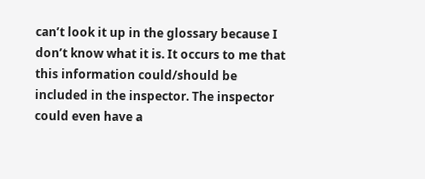can’t look it up in the glossary because I don’t know what it is. It occurs to me that this information could/should be included in the inspector. The inspector could even have a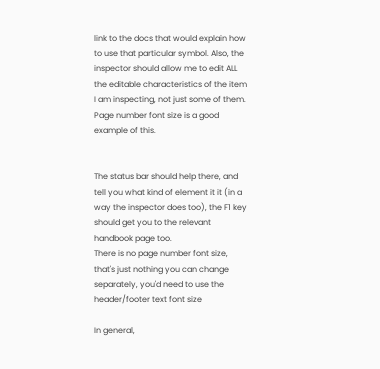link to the docs that would explain how to use that particular symbol. Also, the inspector should allow me to edit ALL the editable characteristics of the item I am inspecting, not just some of them. Page number font size is a good example of this.


The status bar should help there, and tell you what kind of element it it (in a way the inspector does too), the F1 key should get you to the relevant handbook page too.
There is no page number font size, that's just nothing you can change separately, you'd need to use the header/footer text font size

In general,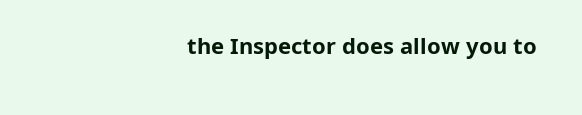the Inspector does allow you to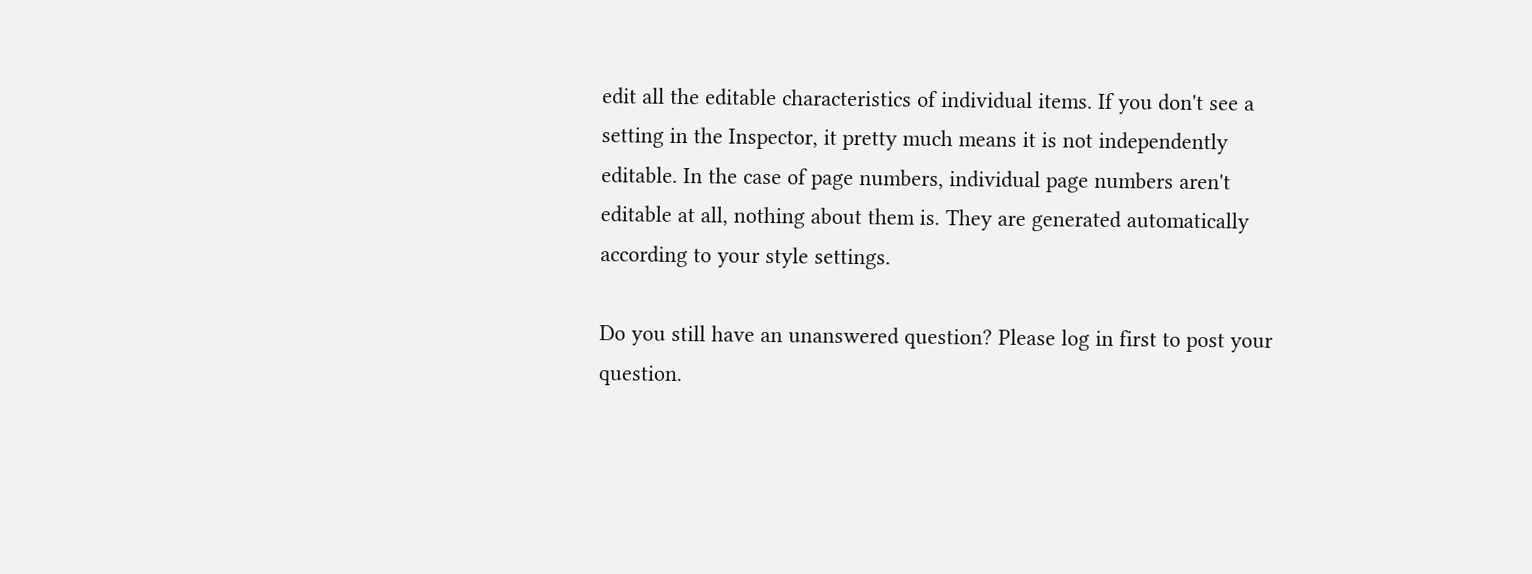edit all the editable characteristics of individual items. If you don't see a setting in the Inspector, it pretty much means it is not independently editable. In the case of page numbers, individual page numbers aren't editable at all, nothing about them is. They are generated automatically according to your style settings.

Do you still have an unanswered question? Please log in first to post your question.